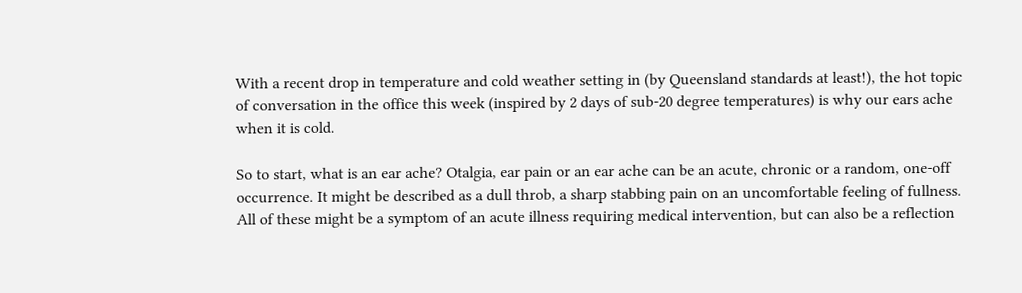With a recent drop in temperature and cold weather setting in (by Queensland standards at least!), the hot topic of conversation in the office this week (inspired by 2 days of sub-20 degree temperatures) is why our ears ache when it is cold.

So to start, what is an ear ache? Otalgia, ear pain or an ear ache can be an acute, chronic or a random, one-off occurrence. It might be described as a dull throb, a sharp stabbing pain on an uncomfortable feeling of fullness. All of these might be a symptom of an acute illness requiring medical intervention, but can also be a reflection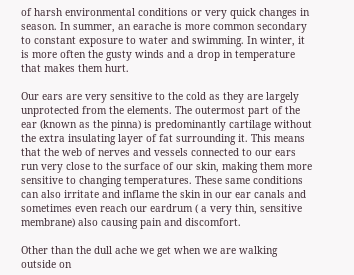of harsh environmental conditions or very quick changes in season. In summer, an earache is more common secondary to constant exposure to water and swimming. In winter, it is more often the gusty winds and a drop in temperature that makes them hurt.

Our ears are very sensitive to the cold as they are largely unprotected from the elements. The outermost part of the ear (known as the pinna) is predominantly cartilage without the extra insulating layer of fat surrounding it. This means that the web of nerves and vessels connected to our ears run very close to the surface of our skin, making them more sensitive to changing temperatures. These same conditions can also irritate and inflame the skin in our ear canals and sometimes even reach our eardrum ( a very thin, sensitive membrane) also causing pain and discomfort.

Other than the dull ache we get when we are walking outside on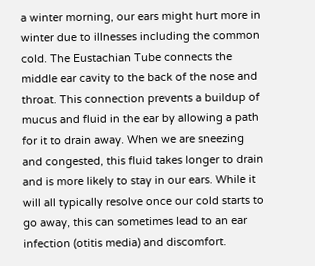a winter morning, our ears might hurt more in winter due to illnesses including the common cold. The Eustachian Tube connects the middle ear cavity to the back of the nose and throat. This connection prevents a buildup of mucus and fluid in the ear by allowing a path for it to drain away. When we are sneezing and congested, this fluid takes longer to drain and is more likely to stay in our ears. While it will all typically resolve once our cold starts to go away, this can sometimes lead to an ear infection (otitis media) and discomfort.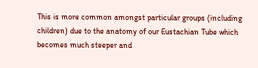This is more common amongst particular groups (including children) due to the anatomy of our Eustachian Tube which becomes much steeper and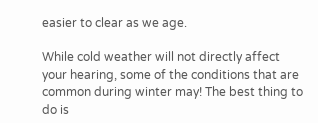easier to clear as we age.

While cold weather will not directly affect your hearing, some of the conditions that are common during winter may! The best thing to do is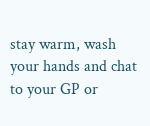stay warm, wash your hands and chat to your GP or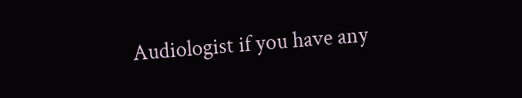Audiologist if you have any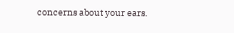concerns about your ears.